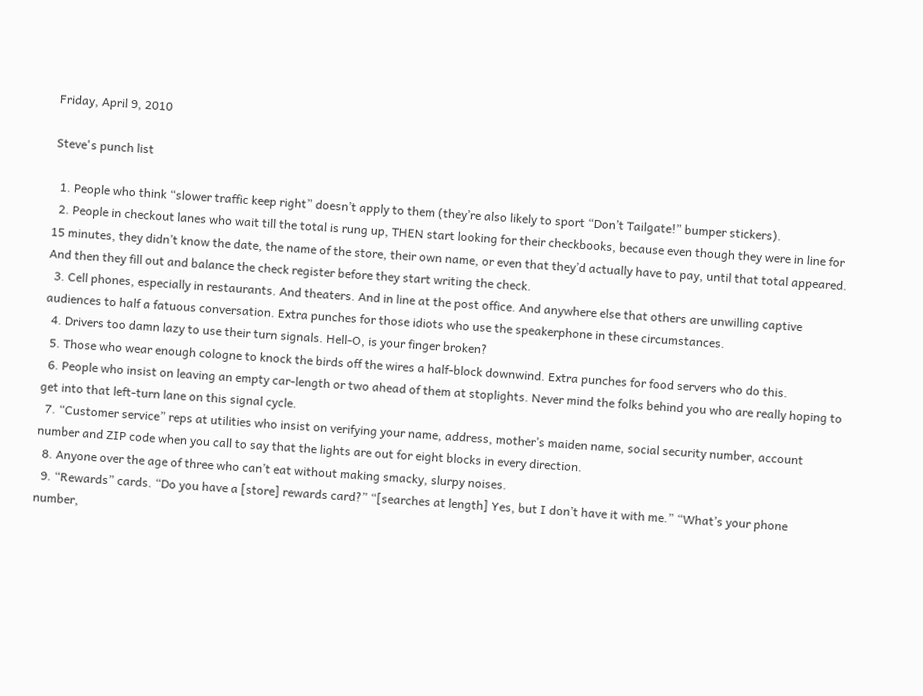Friday, April 9, 2010

Steve's punch list

  1. People who think “slower traffic keep right” doesn’t apply to them (they’re also likely to sport “Don’t Tailgate!” bumper stickers).
  2. People in checkout lanes who wait till the total is rung up, THEN start looking for their checkbooks, because even though they were in line for 15 minutes, they didn’t know the date, the name of the store, their own name, or even that they’d actually have to pay, until that total appeared. And then they fill out and balance the check register before they start writing the check.
  3. Cell phones, especially in restaurants. And theaters. And in line at the post office. And anywhere else that others are unwilling captive audiences to half a fatuous conversation. Extra punches for those idiots who use the speakerphone in these circumstances.
  4. Drivers too damn lazy to use their turn signals. Hell-O, is your finger broken?
  5. Those who wear enough cologne to knock the birds off the wires a half-block downwind. Extra punches for food servers who do this.
  6. People who insist on leaving an empty car-length or two ahead of them at stoplights. Never mind the folks behind you who are really hoping to get into that left-turn lane on this signal cycle.
  7. “Customer service” reps at utilities who insist on verifying your name, address, mother’s maiden name, social security number, account number and ZIP code when you call to say that the lights are out for eight blocks in every direction.
  8. Anyone over the age of three who can’t eat without making smacky, slurpy noises.
  9. “Rewards” cards. “Do you have a [store] rewards card?” “[searches at length] Yes, but I don’t have it with me.” “What’s your phone number,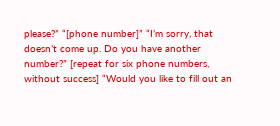please?” “[phone number]” “I’m sorry, that doesn’t come up. Do you have another number?” [repeat for six phone numbers, without success] “Would you like to fill out an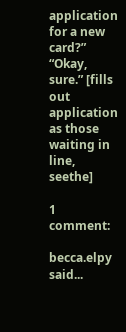application for a new card?” “Okay, sure.” [fills out application as those waiting in line, seethe]

1 comment:

becca.elpy said...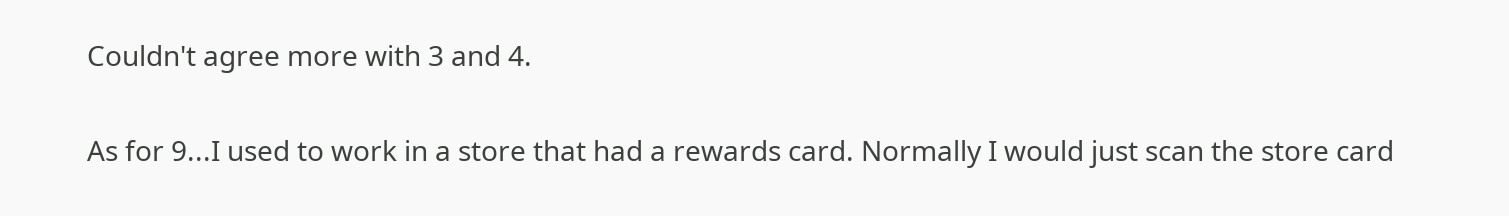Couldn't agree more with 3 and 4.

As for 9...I used to work in a store that had a rewards card. Normally I would just scan the store card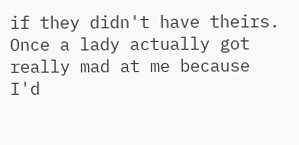if they didn't have theirs. Once a lady actually got really mad at me because I'd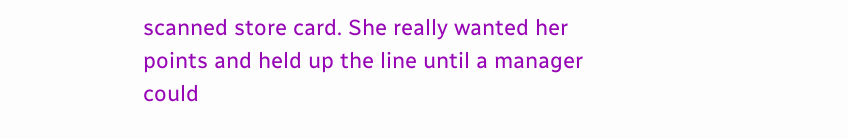scanned store card. She really wanted her points and held up the line until a manager could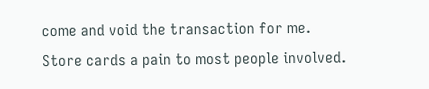come and void the transaction for me.
Store cards a pain to most people involved.